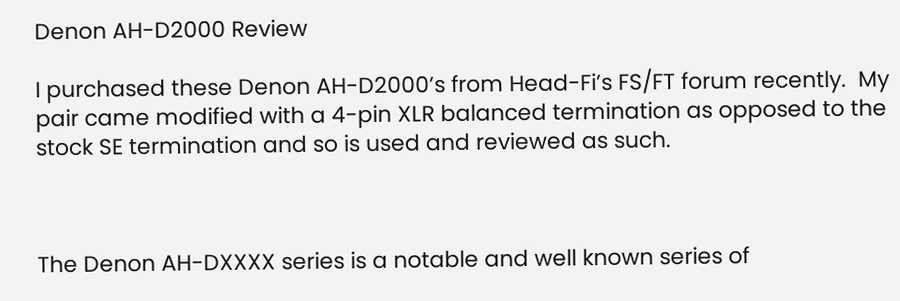Denon AH-D2000 Review

I purchased these Denon AH-D2000’s from Head-Fi’s FS/FT forum recently.  My pair came modified with a 4-pin XLR balanced termination as opposed to the stock SE termination and so is used and reviewed as such.



The Denon AH-DXXXX series is a notable and well known series of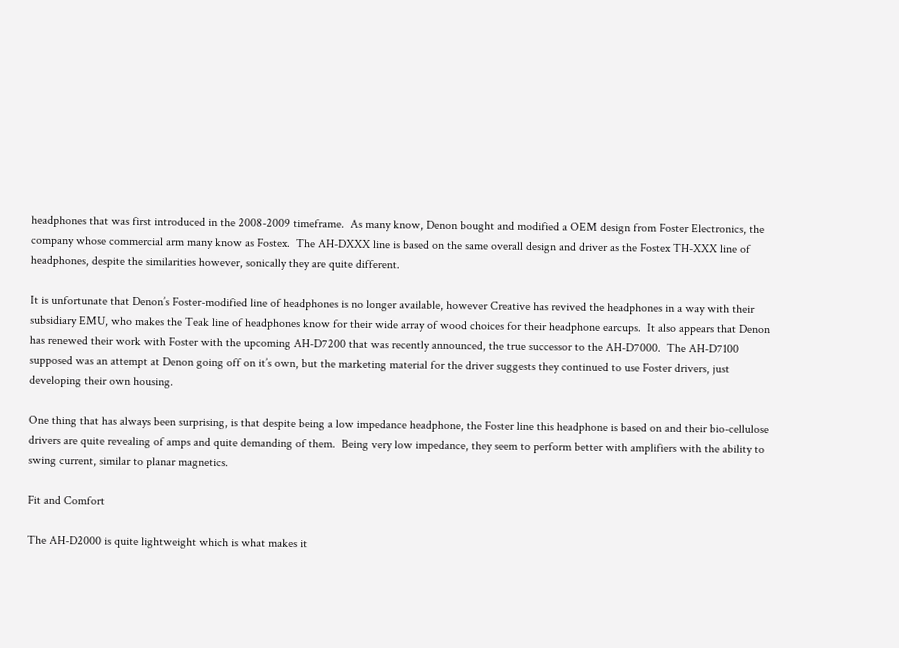headphones that was first introduced in the 2008-2009 timeframe.  As many know, Denon bought and modified a OEM design from Foster Electronics, the company whose commercial arm many know as Fostex.  The AH-DXXX line is based on the same overall design and driver as the Fostex TH-XXX line of headphones, despite the similarities however, sonically they are quite different.

It is unfortunate that Denon’s Foster-modified line of headphones is no longer available, however Creative has revived the headphones in a way with their subsidiary EMU, who makes the Teak line of headphones know for their wide array of wood choices for their headphone earcups.  It also appears that Denon has renewed their work with Foster with the upcoming AH-D7200 that was recently announced, the true successor to the AH-D7000.  The AH-D7100 supposed was an attempt at Denon going off on it’s own, but the marketing material for the driver suggests they continued to use Foster drivers, just developing their own housing.

One thing that has always been surprising, is that despite being a low impedance headphone, the Foster line this headphone is based on and their bio-cellulose drivers are quite revealing of amps and quite demanding of them.  Being very low impedance, they seem to perform better with amplifiers with the ability to swing current, similar to planar magnetics.

Fit and Comfort

The AH-D2000 is quite lightweight which is what makes it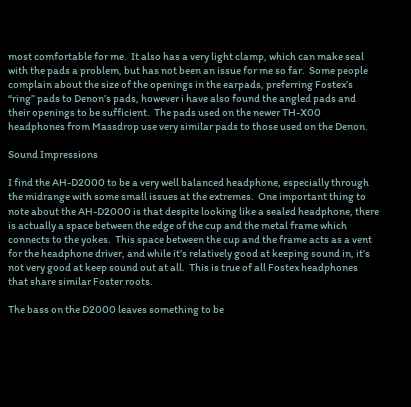most comfortable for me.  It also has a very light clamp, which can make seal with the pads a problem, but has not been an issue for me so far.  Some people complain about the size of the openings in the earpads, preferring Fostex’s “ring” pads to Denon’s pads, however i have also found the angled pads and their openings to be sufficient.  The pads used on the newer TH-X00 headphones from Massdrop use very similar pads to those used on the Denon.

Sound Impressions

I find the AH-D2000 to be a very well balanced headphone, especially through the midrange with some small issues at the extremes.  One important thing to note about the AH-D2000 is that despite looking like a sealed headphone, there is actually a space between the edge of the cup and the metal frame which connects to the yokes.  This space between the cup and the frame acts as a vent for the headphone driver, and while it’s relatively good at keeping sound in, it’s not very good at keep sound out at all.  This is true of all Fostex headphones that share similar Foster roots.

The bass on the D2000 leaves something to be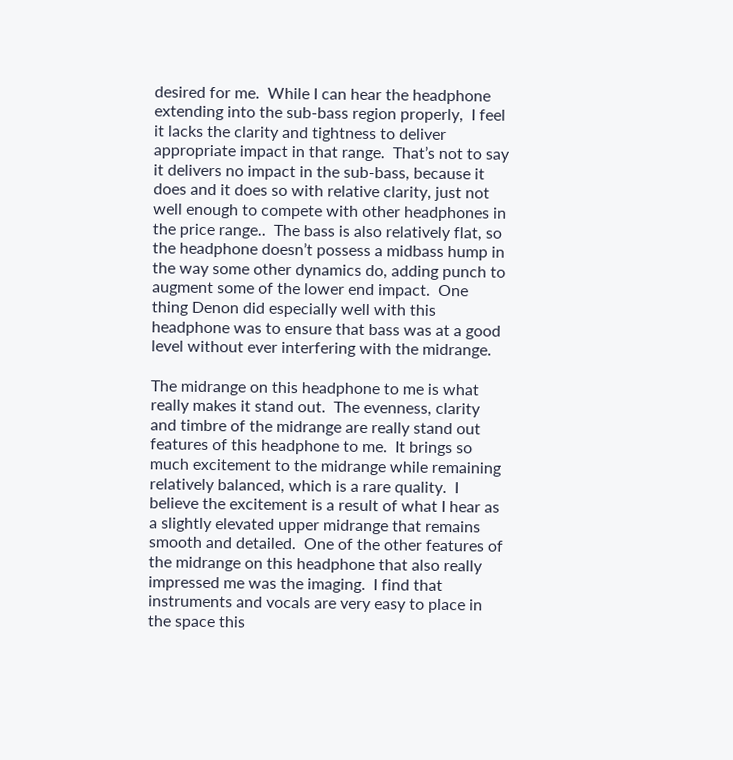desired for me.  While I can hear the headphone extending into the sub-bass region properly,  I feel it lacks the clarity and tightness to deliver appropriate impact in that range.  That’s not to say it delivers no impact in the sub-bass, because it does and it does so with relative clarity, just not well enough to compete with other headphones in the price range..  The bass is also relatively flat, so the headphone doesn’t possess a midbass hump in the way some other dynamics do, adding punch to augment some of the lower end impact.  One thing Denon did especially well with this headphone was to ensure that bass was at a good level without ever interfering with the midrange.

The midrange on this headphone to me is what really makes it stand out.  The evenness, clarity and timbre of the midrange are really stand out features of this headphone to me.  It brings so much excitement to the midrange while remaining relatively balanced, which is a rare quality.  I believe the excitement is a result of what I hear as a slightly elevated upper midrange that remains smooth and detailed.  One of the other features of the midrange on this headphone that also really impressed me was the imaging.  I find that instruments and vocals are very easy to place in the space this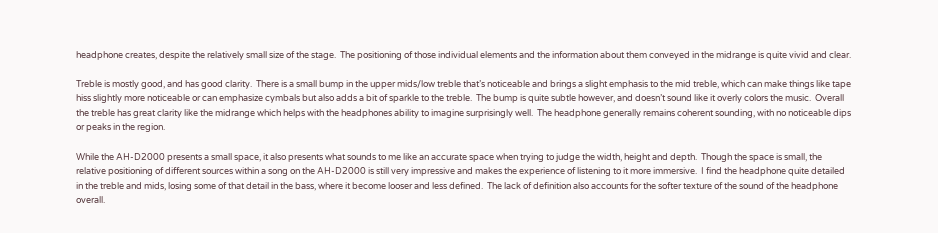headphone creates, despite the relatively small size of the stage.  The positioning of those individual elements and the information about them conveyed in the midrange is quite vivid and clear.

Treble is mostly good, and has good clarity.  There is a small bump in the upper mids/low treble that’s noticeable and brings a slight emphasis to the mid treble, which can make things like tape hiss slightly more noticeable or can emphasize cymbals but also adds a bit of sparkle to the treble.  The bump is quite subtle however, and doesn’t sound like it overly colors the music.  Overall the treble has great clarity like the midrange which helps with the headphones ability to imagine surprisingly well.  The headphone generally remains coherent sounding, with no noticeable dips or peaks in the region.

While the AH-D2000 presents a small space, it also presents what sounds to me like an accurate space when trying to judge the width, height and depth.  Though the space is small, the relative positioning of different sources within a song on the AH-D2000 is still very impressive and makes the experience of listening to it more immersive.  I find the headphone quite detailed in the treble and mids, losing some of that detail in the bass, where it become looser and less defined.  The lack of definition also accounts for the softer texture of the sound of the headphone overall.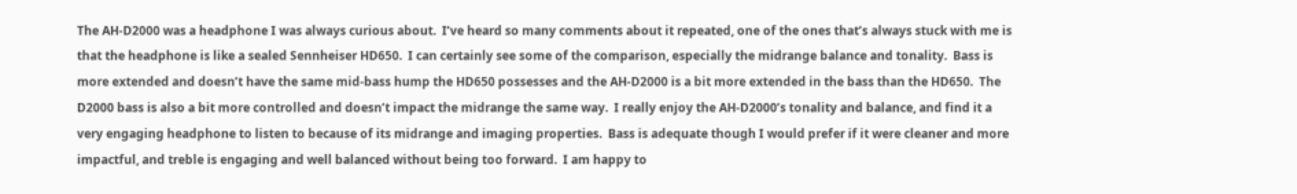The AH-D2000 was a headphone I was always curious about.  I’ve heard so many comments about it repeated, one of the ones that’s always stuck with me is that the headphone is like a sealed Sennheiser HD650.  I can certainly see some of the comparison, especially the midrange balance and tonality.  Bass is more extended and doesn’t have the same mid-bass hump the HD650 possesses and the AH-D2000 is a bit more extended in the bass than the HD650.  The D2000 bass is also a bit more controlled and doesn’t impact the midrange the same way.  I really enjoy the AH-D2000’s tonality and balance, and find it a very engaging headphone to listen to because of its midrange and imaging properties.  Bass is adequate though I would prefer if it were cleaner and more impactful, and treble is engaging and well balanced without being too forward.  I am happy to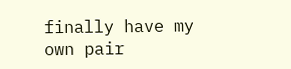finally have my own pair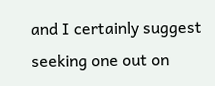and I certainly suggest seeking one out on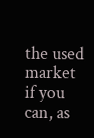the used market if you can, as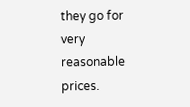they go for very reasonable prices.